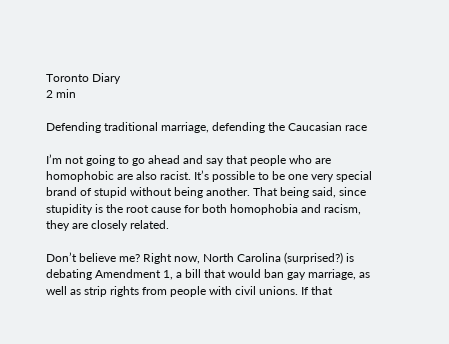Toronto Diary
2 min

Defending traditional marriage, defending the Caucasian race

I’m not going to go ahead and say that people who are homophobic are also racist. It’s possible to be one very special brand of stupid without being another. That being said, since stupidity is the root cause for both homophobia and racism, they are closely related.

Don’t believe me? Right now, North Carolina (surprised?) is debating Amendment 1, a bill that would ban gay marriage, as well as strip rights from people with civil unions. If that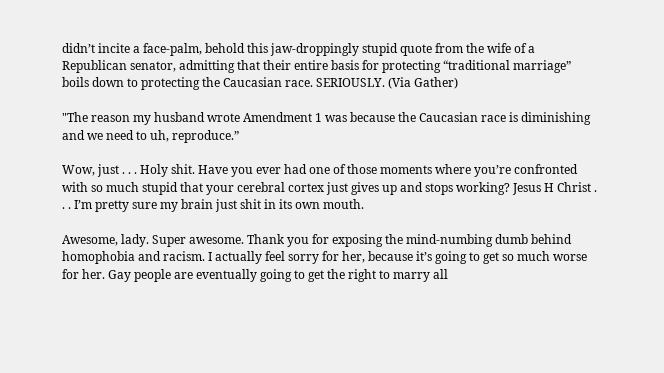didn’t incite a face-palm, behold this jaw-droppingly stupid quote from the wife of a Republican senator, admitting that their entire basis for protecting “traditional marriage” boils down to protecting the Caucasian race. SERIOUSLY. (Via Gather)

"The reason my husband wrote Amendment 1 was because the Caucasian race is diminishing and we need to uh, reproduce.”

Wow, just . . . Holy shit. Have you ever had one of those moments where you’re confronted with so much stupid that your cerebral cortex just gives up and stops working? Jesus H Christ . . . I’m pretty sure my brain just shit in its own mouth.

Awesome, lady. Super awesome. Thank you for exposing the mind-numbing dumb behind homophobia and racism. I actually feel sorry for her, because it’s going to get so much worse for her. Gay people are eventually going to get the right to marry all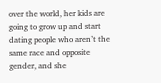over the world, her kids are going to grow up and start dating people who aren’t the same race and opposite gender, and she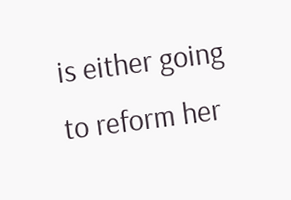is either going to reform her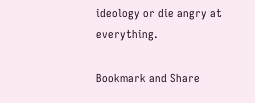ideology or die angry at everything.

Bookmark and Share